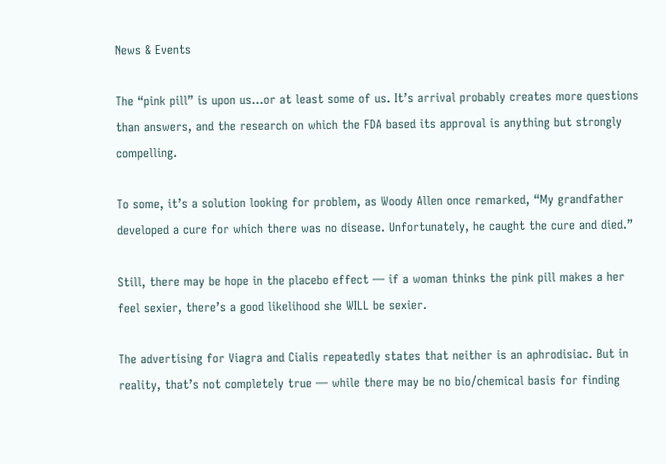News & Events

The “pink pill” is upon us…or at least some of us. It’s arrival probably creates more questions than answers, and the research on which the FDA based its approval is anything but strongly compelling.

To some, it’s a solution looking for problem, as Woody Allen once remarked, “My grandfather developed a cure for which there was no disease. Unfortunately, he caught the cure and died.”

Still, there may be hope in the placebo effect — if a woman thinks the pink pill makes a her feel sexier, there’s a good likelihood she WILL be sexier.

The advertising for Viagra and Cialis repeatedly states that neither is an aphrodisiac. But in reality, that’s not completely true — while there may be no bio/chemical basis for finding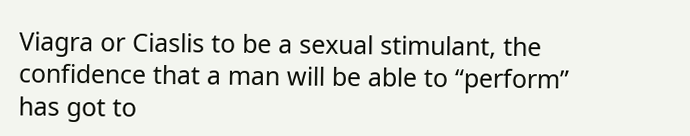Viagra or Ciaslis to be a sexual stimulant, the confidence that a man will be able to “perform” has got to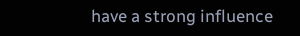have a strong influence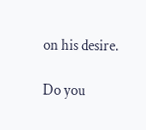on his desire.

Do you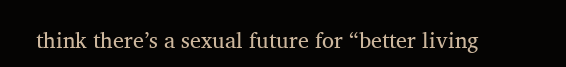think there’s a sexual future for “better living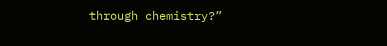through chemistry?”